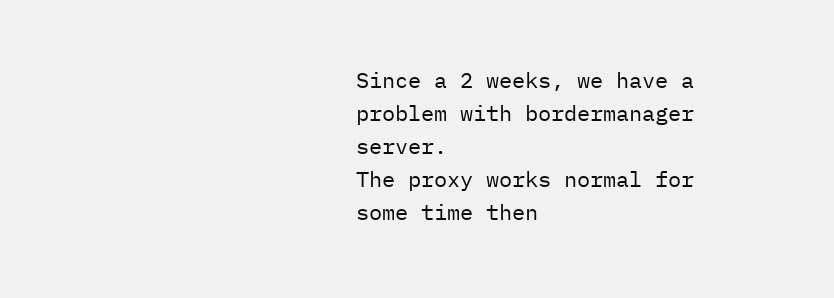Since a 2 weeks, we have a problem with bordermanager server.
The proxy works normal for some time then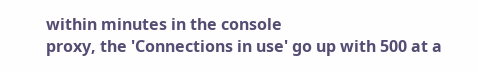within minutes in the console
proxy, the 'Connections in use' go up with 500 at a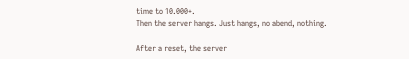time to 10.000+.
Then the server hangs. Just hangs, no abend, nothing.

After a reset, the server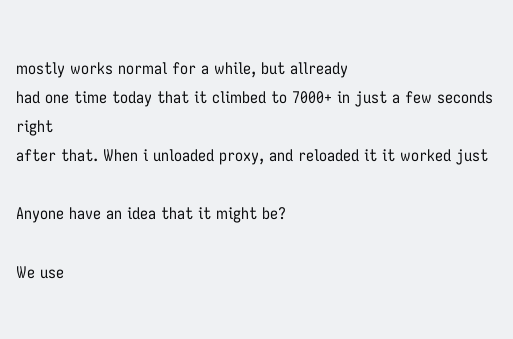mostly works normal for a while, but allready
had one time today that it climbed to 7000+ in just a few seconds right
after that. When i unloaded proxy, and reloaded it it worked just

Anyone have an idea that it might be?

We use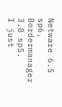Netware 6.5 sp6, Bordermanager 3.8 sp5.
I just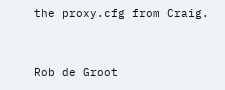the proxy.cfg from Craig.


Rob de Groot